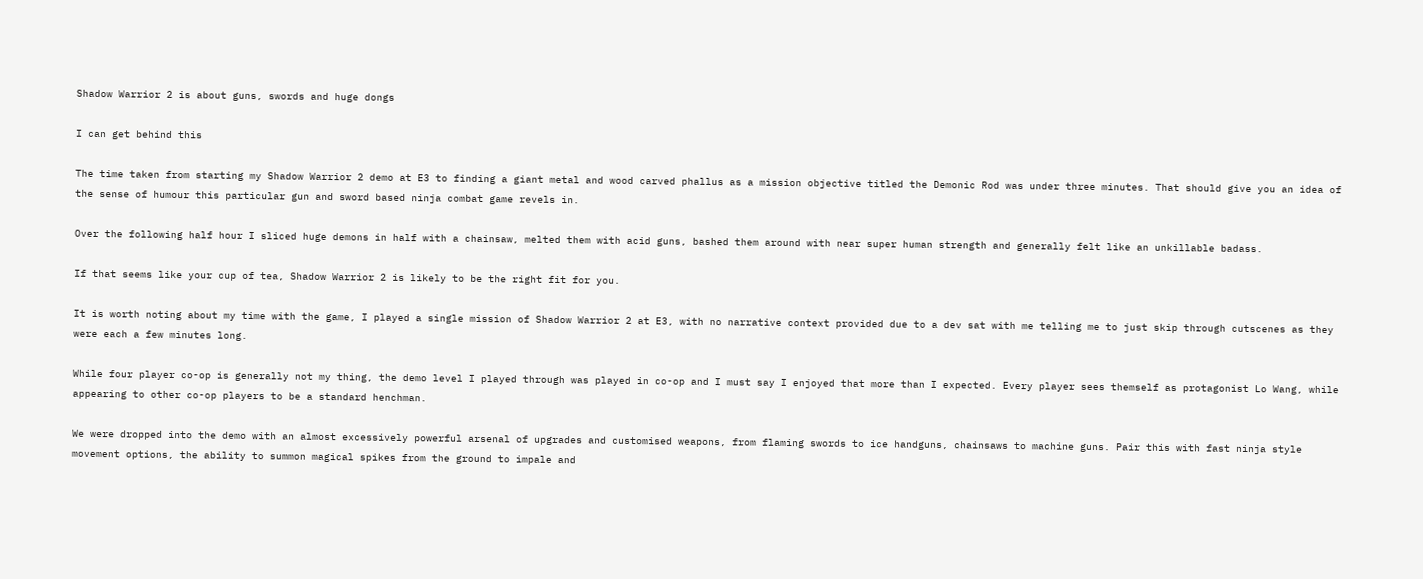Shadow Warrior 2 is about guns, swords and huge dongs

I can get behind this

The time taken from starting my Shadow Warrior 2 demo at E3 to finding a giant metal and wood carved phallus as a mission objective titled the Demonic Rod was under three minutes. That should give you an idea of the sense of humour this particular gun and sword based ninja combat game revels in.

Over the following half hour I sliced huge demons in half with a chainsaw, melted them with acid guns, bashed them around with near super human strength and generally felt like an unkillable badass.

If that seems like your cup of tea, Shadow Warrior 2 is likely to be the right fit for you.

It is worth noting about my time with the game, I played a single mission of Shadow Warrior 2 at E3, with no narrative context provided due to a dev sat with me telling me to just skip through cutscenes as they were each a few minutes long.

While four player co-op is generally not my thing, the demo level I played through was played in co-op and I must say I enjoyed that more than I expected. Every player sees themself as protagonist Lo Wang, while appearing to other co-op players to be a standard henchman.

We were dropped into the demo with an almost excessively powerful arsenal of upgrades and customised weapons, from flaming swords to ice handguns, chainsaws to machine guns. Pair this with fast ninja style movement options, the ability to summon magical spikes from the ground to impale and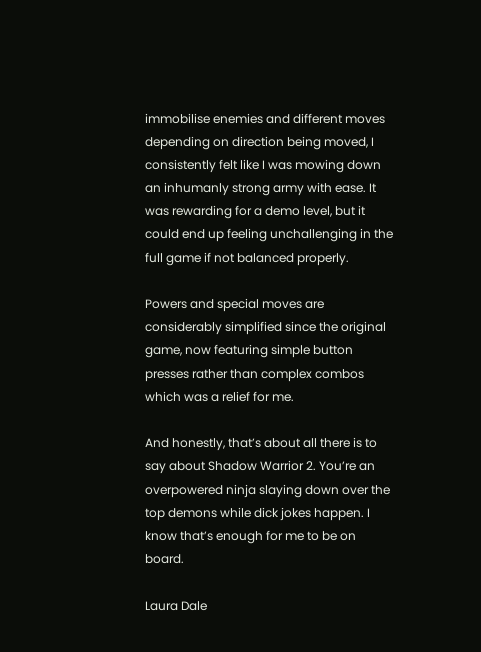immobilise enemies and different moves depending on direction being moved, I consistently felt like I was mowing down an inhumanly strong army with ease. It was rewarding for a demo level, but it could end up feeling unchallenging in the full game if not balanced properly.

Powers and special moves are considerably simplified since the original game, now featuring simple button presses rather than complex combos which was a relief for me.

And honestly, that’s about all there is to say about Shadow Warrior 2. You’re an overpowered ninja slaying down over the top demons while dick jokes happen. I know that’s enough for me to be on board.

Laura Dale